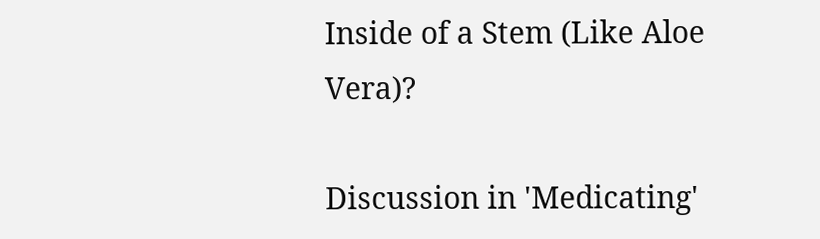Inside of a Stem (Like Aloe Vera)?

Discussion in 'Medicating'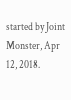started by Joint Monster, Apr 12, 2018.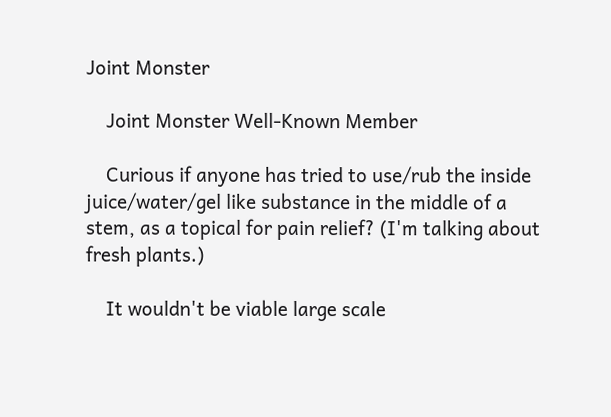Joint Monster

    Joint Monster Well-Known Member

    Curious if anyone has tried to use/rub the inside juice/water/gel like substance in the middle of a stem, as a topical for pain relief? (I'm talking about fresh plants.)

    It wouldn't be viable large scale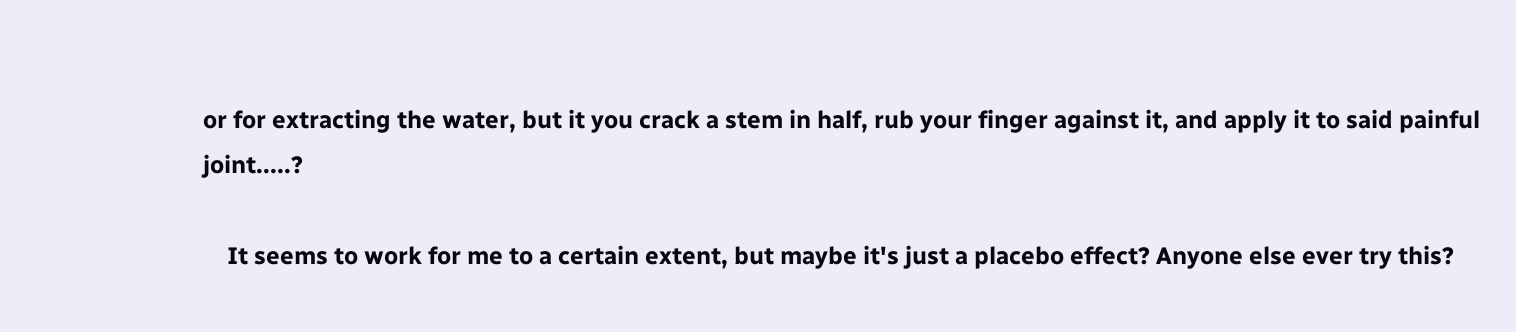or for extracting the water, but it you crack a stem in half, rub your finger against it, and apply it to said painful joint.....?

    It seems to work for me to a certain extent, but maybe it's just a placebo effect? Anyone else ever try this?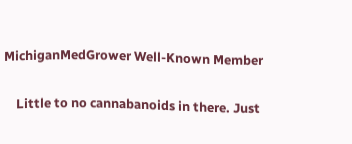MichiganMedGrower Well-Known Member

    Little to no cannabanoids in there. Just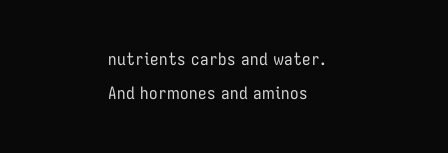nutrients carbs and water. And hormones and aminos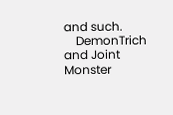and such.
    DemonTrich and Joint Monster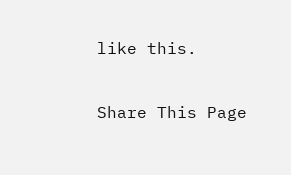like this.

Share This Page